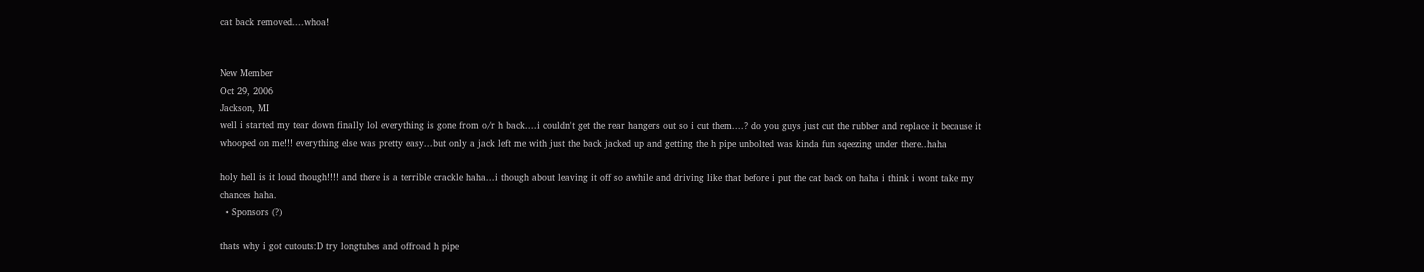cat back removed....whoa!


New Member
Oct 29, 2006
Jackson, MI
well i started my tear down finally lol everything is gone from o/r h back....i couldn't get the rear hangers out so i cut them....? do you guys just cut the rubber and replace it because it whooped on me!!! everything else was pretty easy...but only a jack left me with just the back jacked up and getting the h pipe unbolted was kinda fun sqeezing under there..haha

holy hell is it loud though!!!! and there is a terrible crackle haha...i though about leaving it off so awhile and driving like that before i put the cat back on haha i think i wont take my chances haha.
  • Sponsors (?)

thats why i got cutouts:D try longtubes and offroad h pipe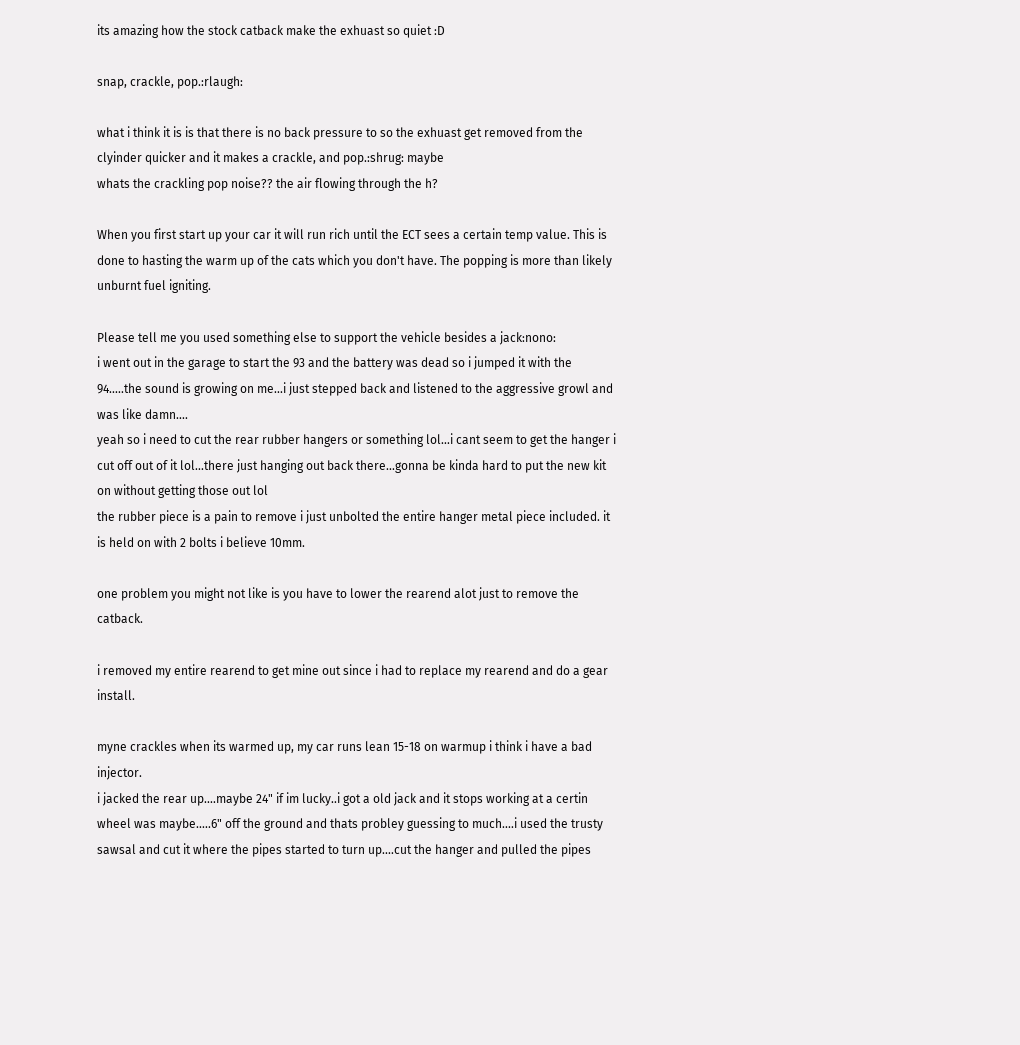its amazing how the stock catback make the exhuast so quiet :D

snap, crackle, pop.:rlaugh:

what i think it is is that there is no back pressure to so the exhuast get removed from the clyinder quicker and it makes a crackle, and pop.:shrug: maybe
whats the crackling pop noise?? the air flowing through the h?

When you first start up your car it will run rich until the ECT sees a certain temp value. This is done to hasting the warm up of the cats which you don't have. The popping is more than likely unburnt fuel igniting.

Please tell me you used something else to support the vehicle besides a jack:nono:
i went out in the garage to start the 93 and the battery was dead so i jumped it with the 94.....the sound is growing on me...i just stepped back and listened to the aggressive growl and was like damn....
yeah so i need to cut the rear rubber hangers or something lol...i cant seem to get the hanger i cut off out of it lol...there just hanging out back there...gonna be kinda hard to put the new kit on without getting those out lol
the rubber piece is a pain to remove i just unbolted the entire hanger metal piece included. it is held on with 2 bolts i believe 10mm.

one problem you might not like is you have to lower the rearend alot just to remove the catback.

i removed my entire rearend to get mine out since i had to replace my rearend and do a gear install.

myne crackles when its warmed up, my car runs lean 15-18 on warmup i think i have a bad injector.
i jacked the rear up....maybe 24" if im lucky..i got a old jack and it stops working at a certin wheel was maybe.....6" off the ground and thats probley guessing to much....i used the trusty sawsal and cut it where the pipes started to turn up....cut the hanger and pulled the pipes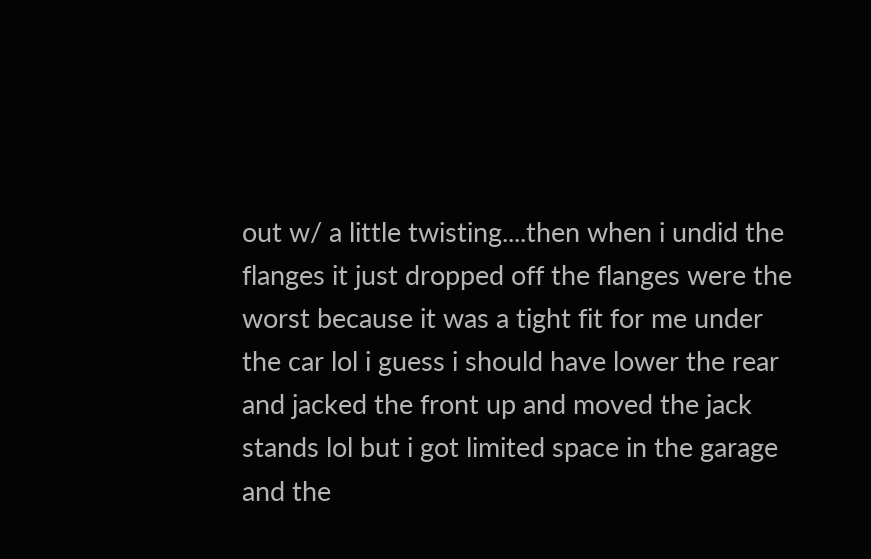out w/ a little twisting....then when i undid the flanges it just dropped off the flanges were the worst because it was a tight fit for me under the car lol i guess i should have lower the rear and jacked the front up and moved the jack stands lol but i got limited space in the garage and the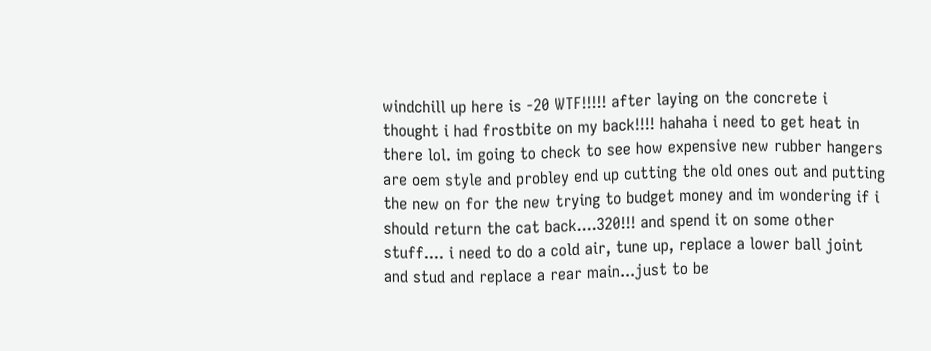windchill up here is -20 WTF!!!!! after laying on the concrete i thought i had frostbite on my back!!!! hahaha i need to get heat in there lol. im going to check to see how expensive new rubber hangers are oem style and probley end up cutting the old ones out and putting the new on for the new trying to budget money and im wondering if i should return the cat back....320!!! and spend it on some other stuff.... i need to do a cold air, tune up, replace a lower ball joint and stud and replace a rear main...just to be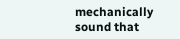mechanically sound that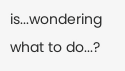is...wondering what to do...?